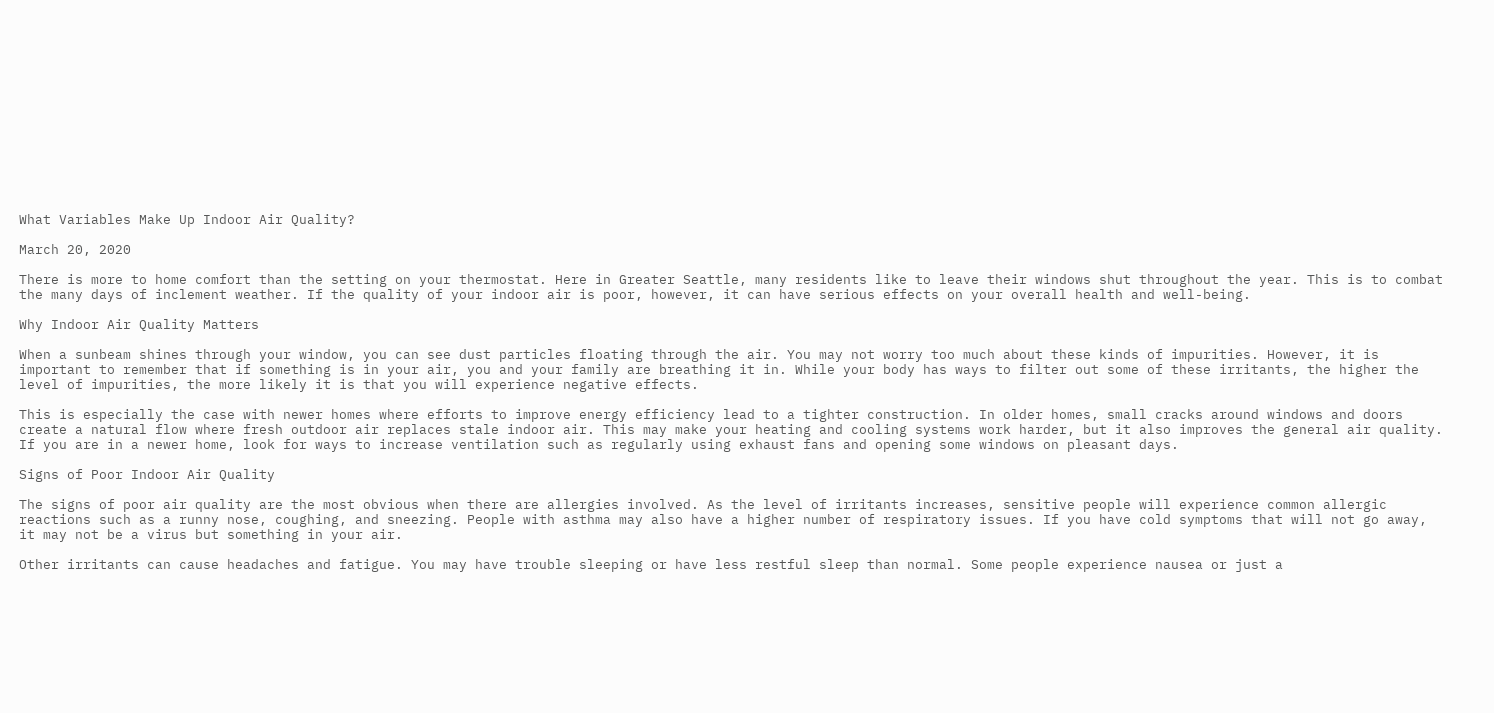What Variables Make Up Indoor Air Quality?

March 20, 2020

There is more to home comfort than the setting on your thermostat. Here in Greater Seattle, many residents like to leave their windows shut throughout the year. This is to combat the many days of inclement weather. If the quality of your indoor air is poor, however, it can have serious effects on your overall health and well-being.

Why Indoor Air Quality Matters

When a sunbeam shines through your window, you can see dust particles floating through the air. You may not worry too much about these kinds of impurities. However, it is important to remember that if something is in your air, you and your family are breathing it in. While your body has ways to filter out some of these irritants, the higher the level of impurities, the more likely it is that you will experience negative effects.

This is especially the case with newer homes where efforts to improve energy efficiency lead to a tighter construction. In older homes, small cracks around windows and doors create a natural flow where fresh outdoor air replaces stale indoor air. This may make your heating and cooling systems work harder, but it also improves the general air quality. If you are in a newer home, look for ways to increase ventilation such as regularly using exhaust fans and opening some windows on pleasant days.

Signs of Poor Indoor Air Quality

The signs of poor air quality are the most obvious when there are allergies involved. As the level of irritants increases, sensitive people will experience common allergic reactions such as a runny nose, coughing, and sneezing. People with asthma may also have a higher number of respiratory issues. If you have cold symptoms that will not go away, it may not be a virus but something in your air.

Other irritants can cause headaches and fatigue. You may have trouble sleeping or have less restful sleep than normal. Some people experience nausea or just a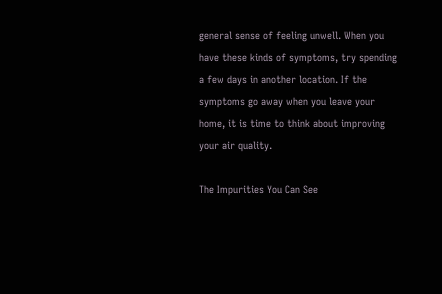general sense of feeling unwell. When you have these kinds of symptoms, try spending a few days in another location. If the symptoms go away when you leave your home, it is time to think about improving your air quality.

The Impurities You Can See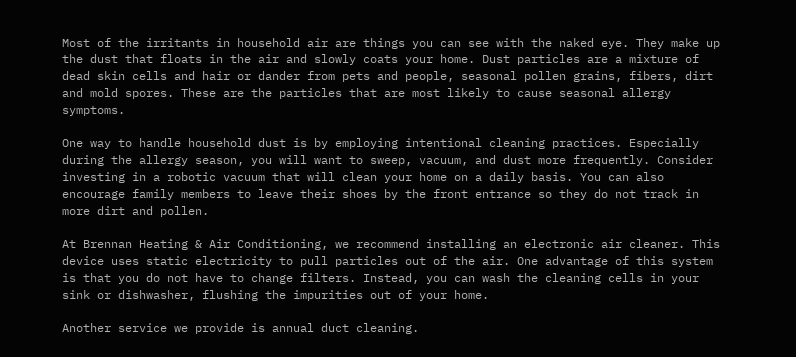Most of the irritants in household air are things you can see with the naked eye. They make up the dust that floats in the air and slowly coats your home. Dust particles are a mixture of dead skin cells and hair or dander from pets and people, seasonal pollen grains, fibers, dirt and mold spores. These are the particles that are most likely to cause seasonal allergy symptoms.

One way to handle household dust is by employing intentional cleaning practices. Especially during the allergy season, you will want to sweep, vacuum, and dust more frequently. Consider investing in a robotic vacuum that will clean your home on a daily basis. You can also encourage family members to leave their shoes by the front entrance so they do not track in more dirt and pollen.

At Brennan Heating & Air Conditioning, we recommend installing an electronic air cleaner. This device uses static electricity to pull particles out of the air. One advantage of this system is that you do not have to change filters. Instead, you can wash the cleaning cells in your sink or dishwasher, flushing the impurities out of your home.

Another service we provide is annual duct cleaning.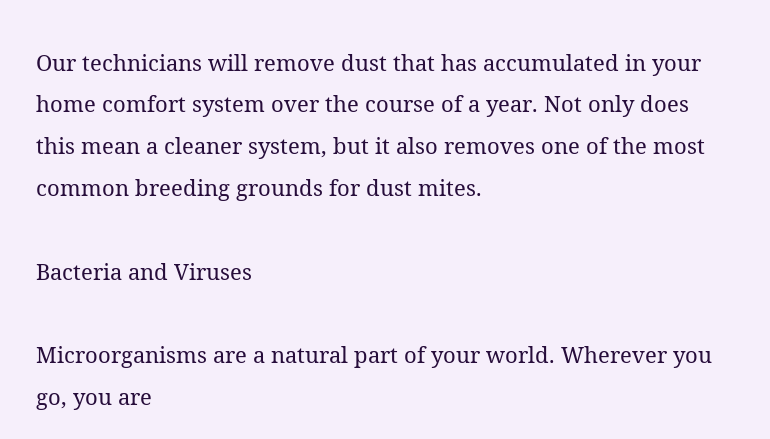Our technicians will remove dust that has accumulated in your home comfort system over the course of a year. Not only does this mean a cleaner system, but it also removes one of the most common breeding grounds for dust mites.

Bacteria and Viruses

Microorganisms are a natural part of your world. Wherever you go, you are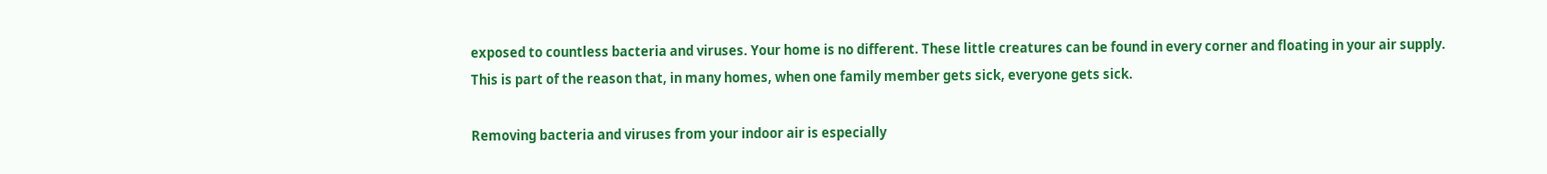exposed to countless bacteria and viruses. Your home is no different. These little creatures can be found in every corner and floating in your air supply. This is part of the reason that, in many homes, when one family member gets sick, everyone gets sick.

Removing bacteria and viruses from your indoor air is especially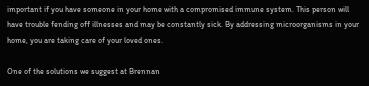important if you have someone in your home with a compromised immune system. This person will have trouble fending off illnesses and may be constantly sick. By addressing microorganisms in your home, you are taking care of your loved ones.

One of the solutions we suggest at Brennan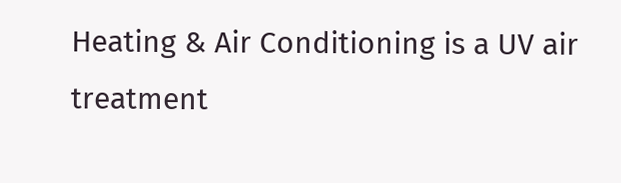Heating & Air Conditioning is a UV air treatment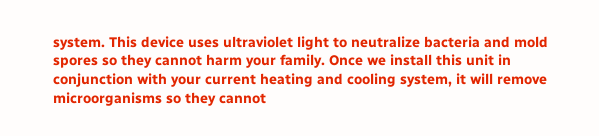system. This device uses ultraviolet light to neutralize bacteria and mold spores so they cannot harm your family. Once we install this unit in conjunction with your current heating and cooling system, it will remove microorganisms so they cannot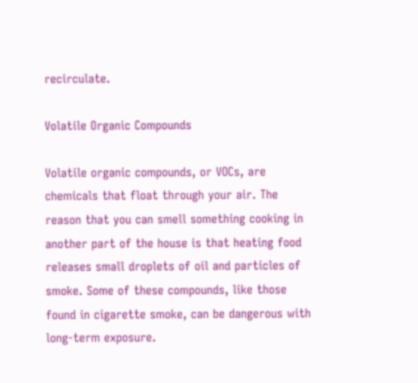recirculate.

Volatile Organic Compounds

Volatile organic compounds, or VOCs, are chemicals that float through your air. The reason that you can smell something cooking in another part of the house is that heating food releases small droplets of oil and particles of smoke. Some of these compounds, like those found in cigarette smoke, can be dangerous with long-term exposure.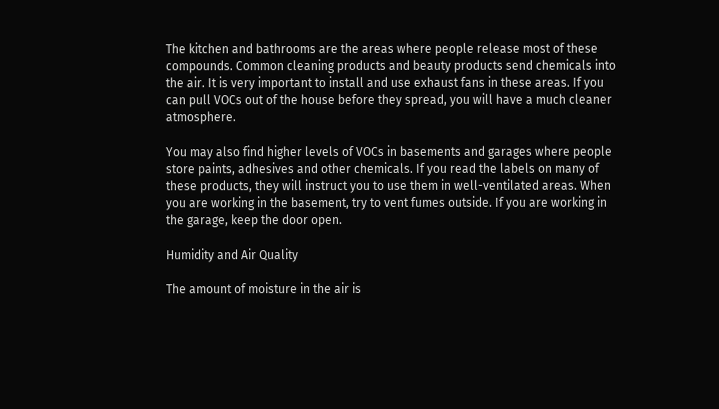The kitchen and bathrooms are the areas where people release most of these compounds. Common cleaning products and beauty products send chemicals into the air. It is very important to install and use exhaust fans in these areas. If you can pull VOCs out of the house before they spread, you will have a much cleaner atmosphere.

You may also find higher levels of VOCs in basements and garages where people store paints, adhesives and other chemicals. If you read the labels on many of these products, they will instruct you to use them in well-ventilated areas. When you are working in the basement, try to vent fumes outside. If you are working in the garage, keep the door open.

Humidity and Air Quality

The amount of moisture in the air is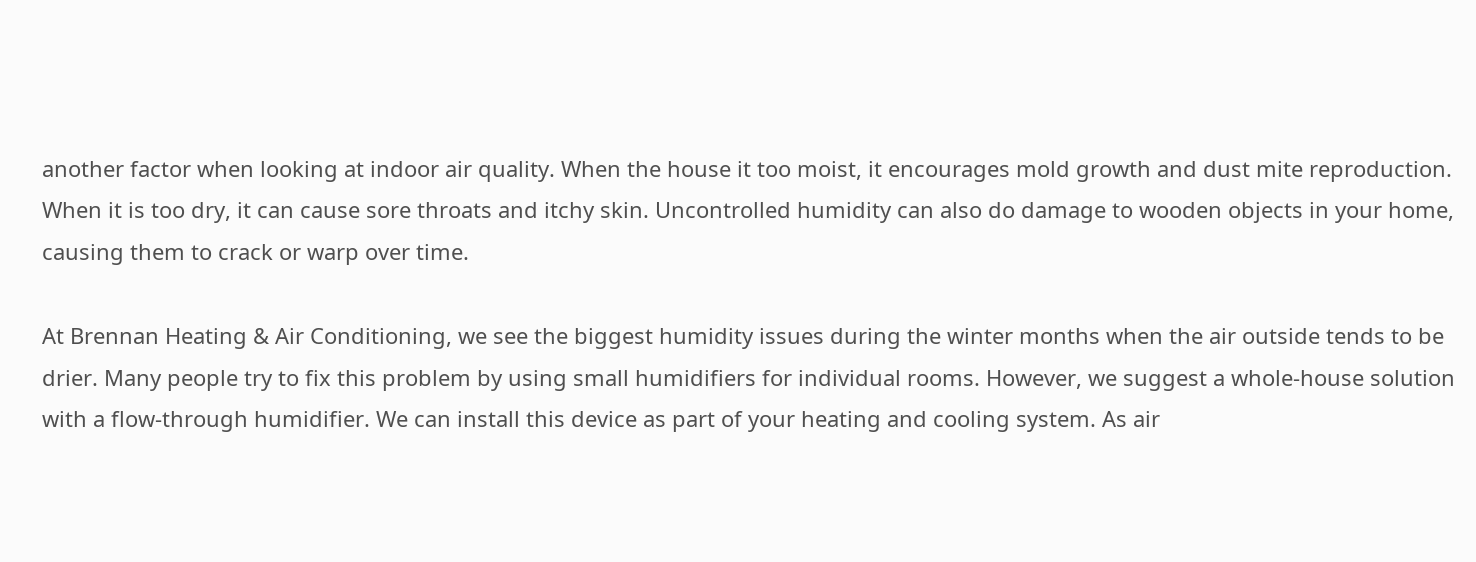another factor when looking at indoor air quality. When the house it too moist, it encourages mold growth and dust mite reproduction. When it is too dry, it can cause sore throats and itchy skin. Uncontrolled humidity can also do damage to wooden objects in your home, causing them to crack or warp over time.

At Brennan Heating & Air Conditioning, we see the biggest humidity issues during the winter months when the air outside tends to be drier. Many people try to fix this problem by using small humidifiers for individual rooms. However, we suggest a whole-house solution with a flow-through humidifier. We can install this device as part of your heating and cooling system. As air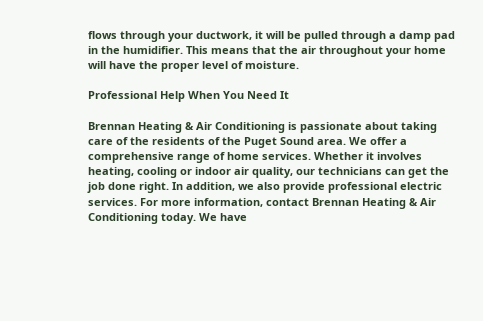flows through your ductwork, it will be pulled through a damp pad in the humidifier. This means that the air throughout your home will have the proper level of moisture.

Professional Help When You Need It

Brennan Heating & Air Conditioning is passionate about taking care of the residents of the Puget Sound area. We offer a comprehensive range of home services. Whether it involves heating, cooling or indoor air quality, our technicians can get the job done right. In addition, we also provide professional electric services. For more information, contact Brennan Heating & Air Conditioning today. We have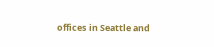offices in Seattle and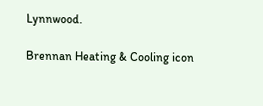Lynnwood.

Brennan Heating & Cooling icon